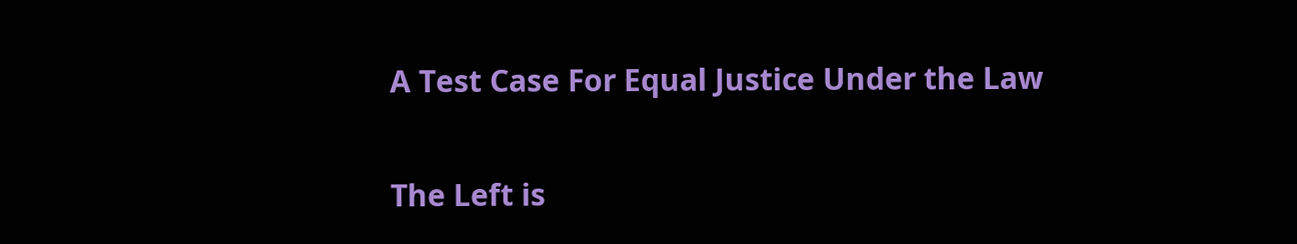A Test Case For Equal Justice Under the Law

The Left is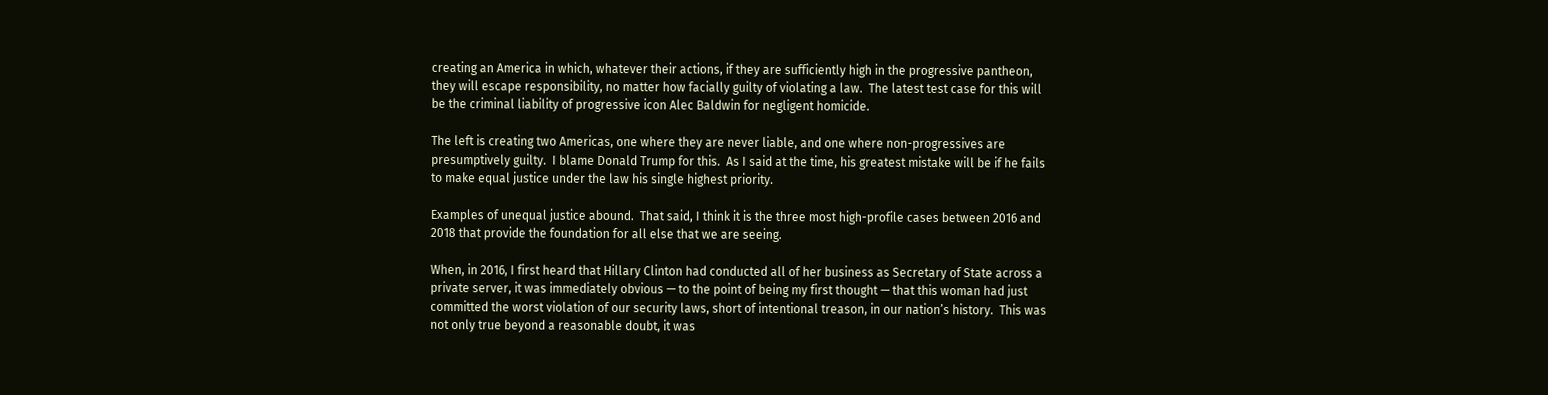creating an America in which, whatever their actions, if they are sufficiently high in the progressive pantheon, they will escape responsibility, no matter how facially guilty of violating a law.  The latest test case for this will be the criminal liability of progressive icon Alec Baldwin for negligent homicide.

The left is creating two Americas, one where they are never liable, and one where non-progressives are presumptively guilty.  I blame Donald Trump for this.  As I said at the time, his greatest mistake will be if he fails to make equal justice under the law his single highest priority.

Examples of unequal justice abound.  That said, I think it is the three most high-profile cases between 2016 and 2018 that provide the foundation for all else that we are seeing.

When, in 2016, I first heard that Hillary Clinton had conducted all of her business as Secretary of State across a private server, it was immediately obvious — to the point of being my first thought — that this woman had just committed the worst violation of our security laws, short of intentional treason, in our nation’s history.  This was not only true beyond a reasonable doubt, it was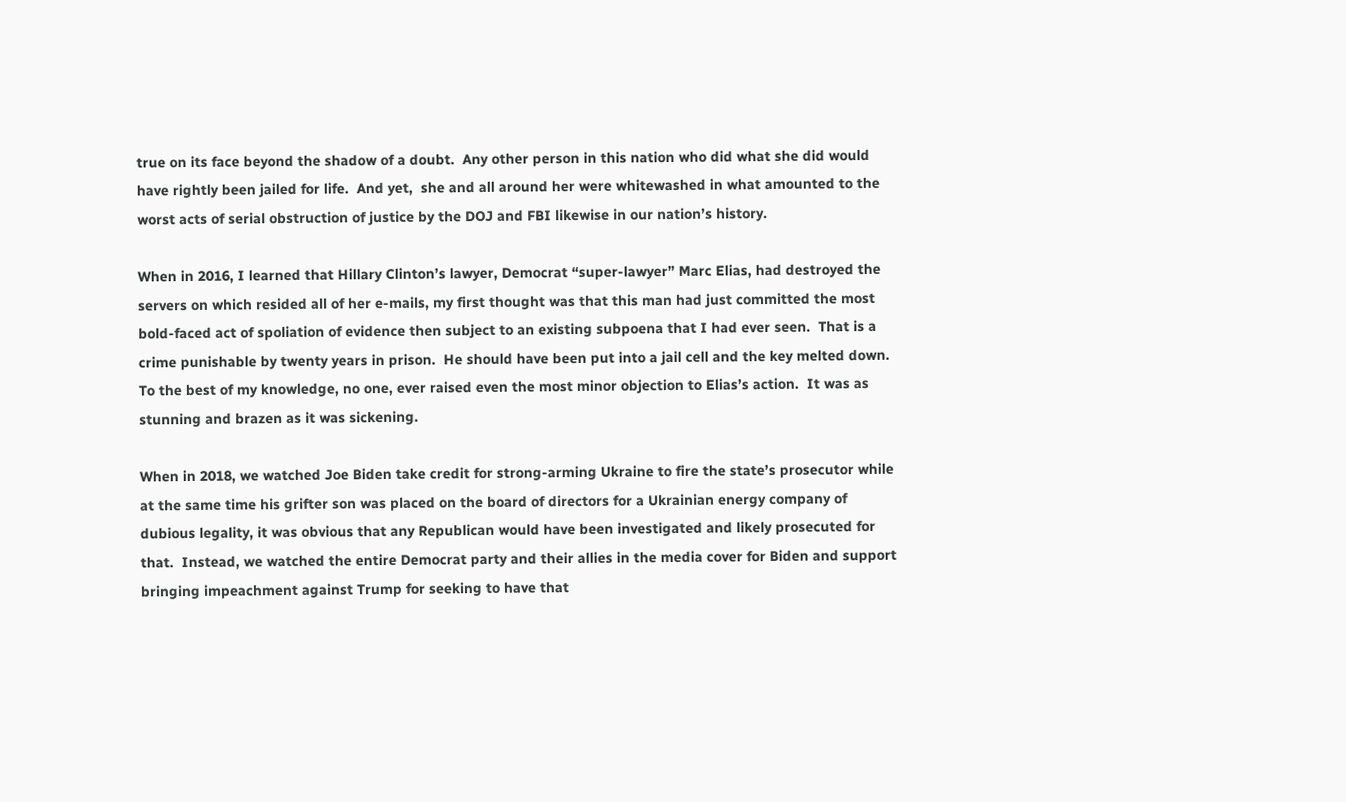true on its face beyond the shadow of a doubt.  Any other person in this nation who did what she did would have rightly been jailed for life.  And yet,  she and all around her were whitewashed in what amounted to the worst acts of serial obstruction of justice by the DOJ and FBI likewise in our nation’s history.

When in 2016, I learned that Hillary Clinton’s lawyer, Democrat “super-lawyer” Marc Elias, had destroyed the servers on which resided all of her e-mails, my first thought was that this man had just committed the most bold-faced act of spoliation of evidence then subject to an existing subpoena that I had ever seen.  That is a crime punishable by twenty years in prison.  He should have been put into a jail cell and the key melted down.  To the best of my knowledge, no one, ever raised even the most minor objection to Elias’s action.  It was as stunning and brazen as it was sickening.

When in 2018, we watched Joe Biden take credit for strong-arming Ukraine to fire the state’s prosecutor while at the same time his grifter son was placed on the board of directors for a Ukrainian energy company of dubious legality, it was obvious that any Republican would have been investigated and likely prosecuted for that.  Instead, we watched the entire Democrat party and their allies in the media cover for Biden and support bringing impeachment against Trump for seeking to have that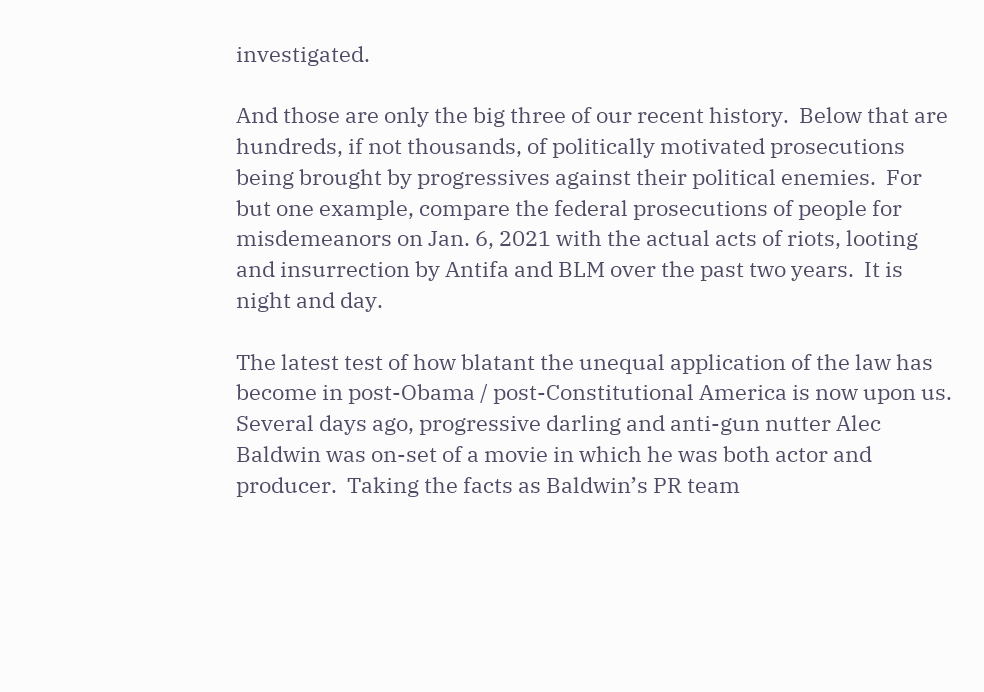investigated.

And those are only the big three of our recent history.  Below that are hundreds, if not thousands, of politically motivated prosecutions being brought by progressives against their political enemies.  For but one example, compare the federal prosecutions of people for misdemeanors on Jan. 6, 2021 with the actual acts of riots, looting and insurrection by Antifa and BLM over the past two years.  It is night and day.

The latest test of how blatant the unequal application of the law has become in post-Obama / post-Constitutional America is now upon us.  Several days ago, progressive darling and anti-gun nutter Alec Baldwin was on-set of a movie in which he was both actor and producer.  Taking the facts as Baldwin’s PR team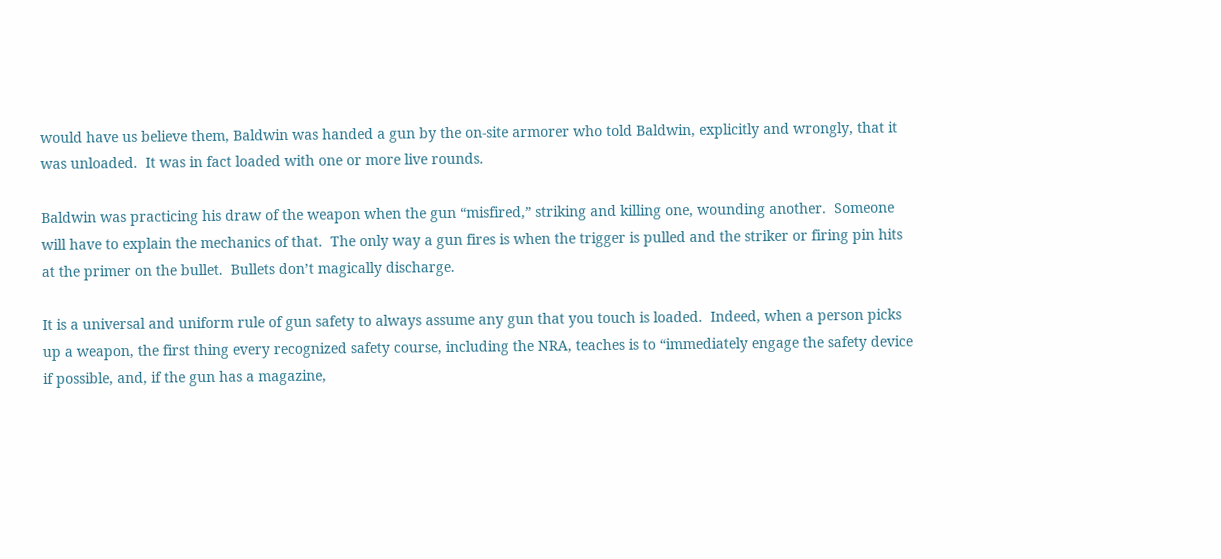would have us believe them, Baldwin was handed a gun by the on-site armorer who told Baldwin, explicitly and wrongly, that it was unloaded.  It was in fact loaded with one or more live rounds.

Baldwin was practicing his draw of the weapon when the gun “misfired,” striking and killing one, wounding another.  Someone will have to explain the mechanics of that.  The only way a gun fires is when the trigger is pulled and the striker or firing pin hits at the primer on the bullet.  Bullets don’t magically discharge.

It is a universal and uniform rule of gun safety to always assume any gun that you touch is loaded.  Indeed, when a person picks up a weapon, the first thing every recognized safety course, including the NRA, teaches is to “immediately engage the safety device if possible, and, if the gun has a magazine,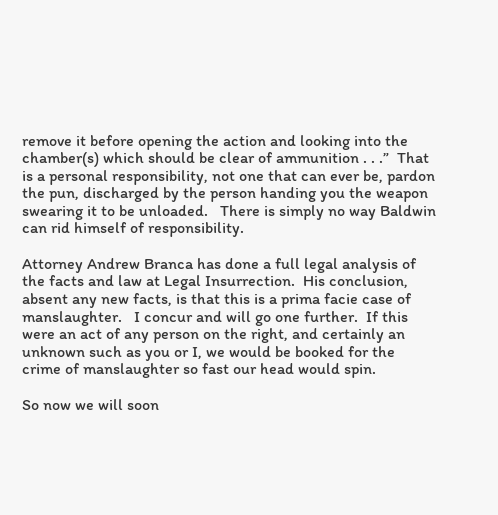remove it before opening the action and looking into the chamber(s) which should be clear of ammunition . . .”  That is a personal responsibility, not one that can ever be, pardon the pun, discharged by the person handing you the weapon swearing it to be unloaded.   There is simply no way Baldwin can rid himself of responsibility.

Attorney Andrew Branca has done a full legal analysis of the facts and law at Legal Insurrection.  His conclusion, absent any new facts, is that this is a prima facie case of manslaughter.   I concur and will go one further.  If this were an act of any person on the right, and certainly an unknown such as you or I, we would be booked for the crime of manslaughter so fast our head would spin.

So now we will soon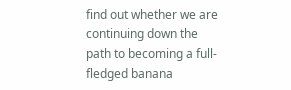find out whether we are continuing down the path to becoming a full-fledged banana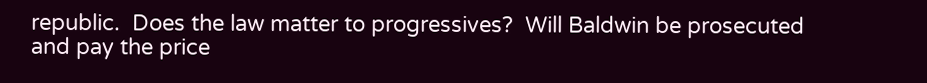republic.  Does the law matter to progressives?  Will Baldwin be prosecuted and pay the price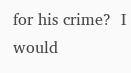for his crime?  I would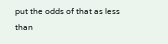put the odds of that as less than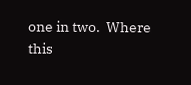one in two.  Where this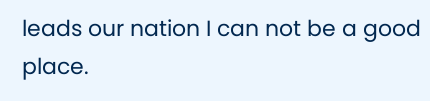leads our nation I can not be a good place.